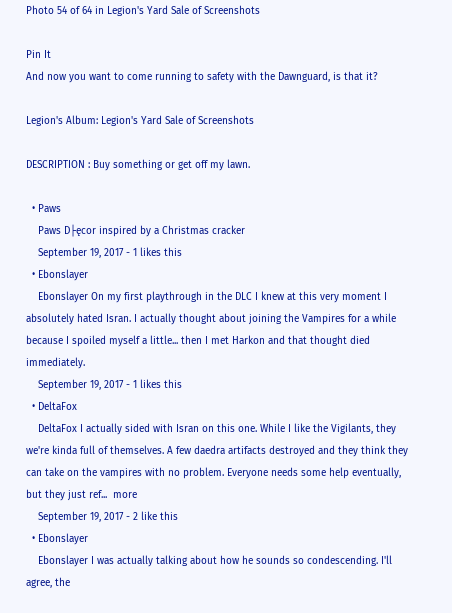Photo 54 of 64 in Legion's Yard Sale of Screenshots

Pin It
And now you want to come running to safety with the Dawnguard, is that it?

Legion's Album: Legion's Yard Sale of Screenshots

DESCRIPTION : Buy something or get off my lawn.

  • Paws
    Paws D├ęcor inspired by a Christmas cracker
    September 19, 2017 - 1 likes this
  • Ebonslayer
    Ebonslayer On my first playthrough in the DLC I knew at this very moment I absolutely hated Isran. I actually thought about joining the Vampires for a while because I spoiled myself a little... then I met Harkon and that thought died immediately.
    September 19, 2017 - 1 likes this
  • DeltaFox
    DeltaFox I actually sided with Isran on this one. While I like the Vigilants, they we're kinda full of themselves. A few daedra artifacts destroyed and they think they can take on the vampires with no problem. Everyone needs some help eventually, but they just ref...  more
    September 19, 2017 - 2 like this
  • Ebonslayer
    Ebonslayer I was actually talking about how he sounds so condescending. I'll agree, the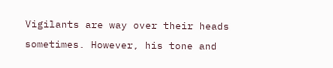Vigilants are way over their heads sometimes. However, his tone and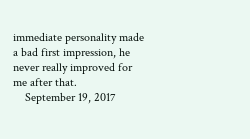immediate personality made a bad first impression, he never really improved for me after that.
    September 19, 2017